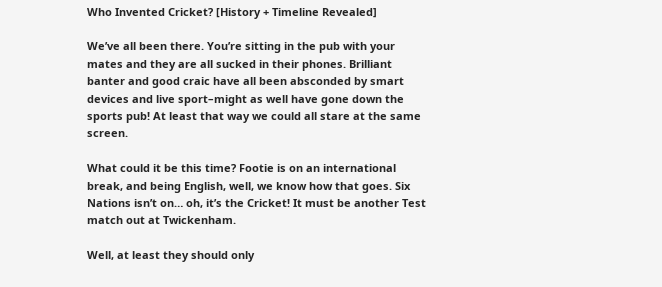Who Invented Cricket? [History + Timeline Revealed]

We’ve all been there. You’re sitting in the pub with your mates and they are all sucked in their phones. Brilliant banter and good craic have all been absconded by smart devices and live sport–might as well have gone down the sports pub! At least that way we could all stare at the same screen.

What could it be this time? Footie is on an international break, and being English, well, we know how that goes. Six Nations isn’t on… oh, it’s the Cricket! It must be another Test match out at Twickenham.

Well, at least they should only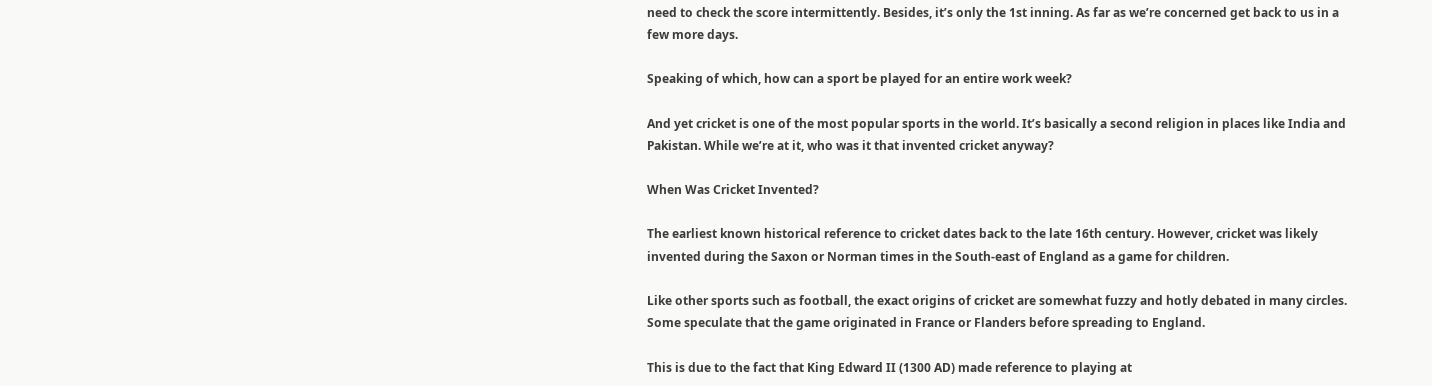need to check the score intermittently. Besides, it’s only the 1st inning. As far as we’re concerned get back to us in a few more days.

Speaking of which, how can a sport be played for an entire work week?

And yet cricket is one of the most popular sports in the world. It’s basically a second religion in places like India and Pakistan. While we’re at it, who was it that invented cricket anyway?

When Was Cricket Invented?

The earliest known historical reference to cricket dates back to the late 16th century. However, cricket was likely invented during the Saxon or Norman times in the South-east of England as a game for children.

Like other sports such as football, the exact origins of cricket are somewhat fuzzy and hotly debated in many circles. Some speculate that the game originated in France or Flanders before spreading to England.

This is due to the fact that King Edward II (1300 AD) made reference to playing at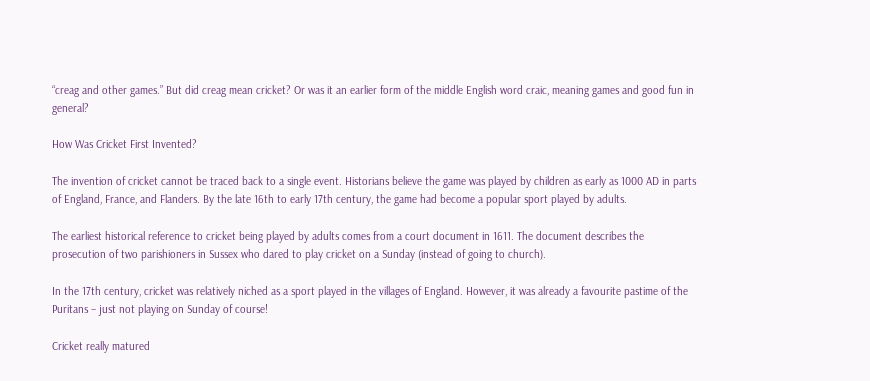“creag and other games.” But did creag mean cricket? Or was it an earlier form of the middle English word craic, meaning games and good fun in general?

How Was Cricket First Invented?

The invention of cricket cannot be traced back to a single event. Historians believe the game was played by children as early as 1000 AD in parts of England, France, and Flanders. By the late 16th to early 17th century, the game had become a popular sport played by adults.

The earliest historical reference to cricket being played by adults comes from a court document in 1611. The document describes the prosecution of two parishioners in Sussex who dared to play cricket on a Sunday (instead of going to church).

In the 17th century, cricket was relatively niched as a sport played in the villages of England. However, it was already a favourite pastime of the Puritans – just not playing on Sunday of course!

Cricket really matured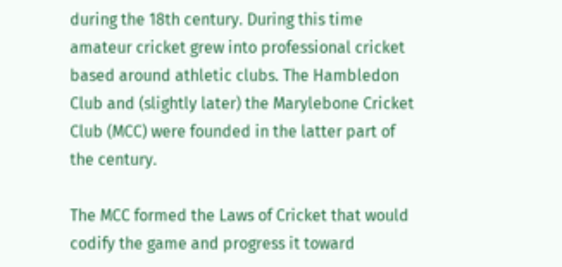during the 18th century. During this time amateur cricket grew into professional cricket based around athletic clubs. The Hambledon Club and (slightly later) the Marylebone Cricket Club (MCC) were founded in the latter part of the century.

The MCC formed the Laws of Cricket that would codify the game and progress it toward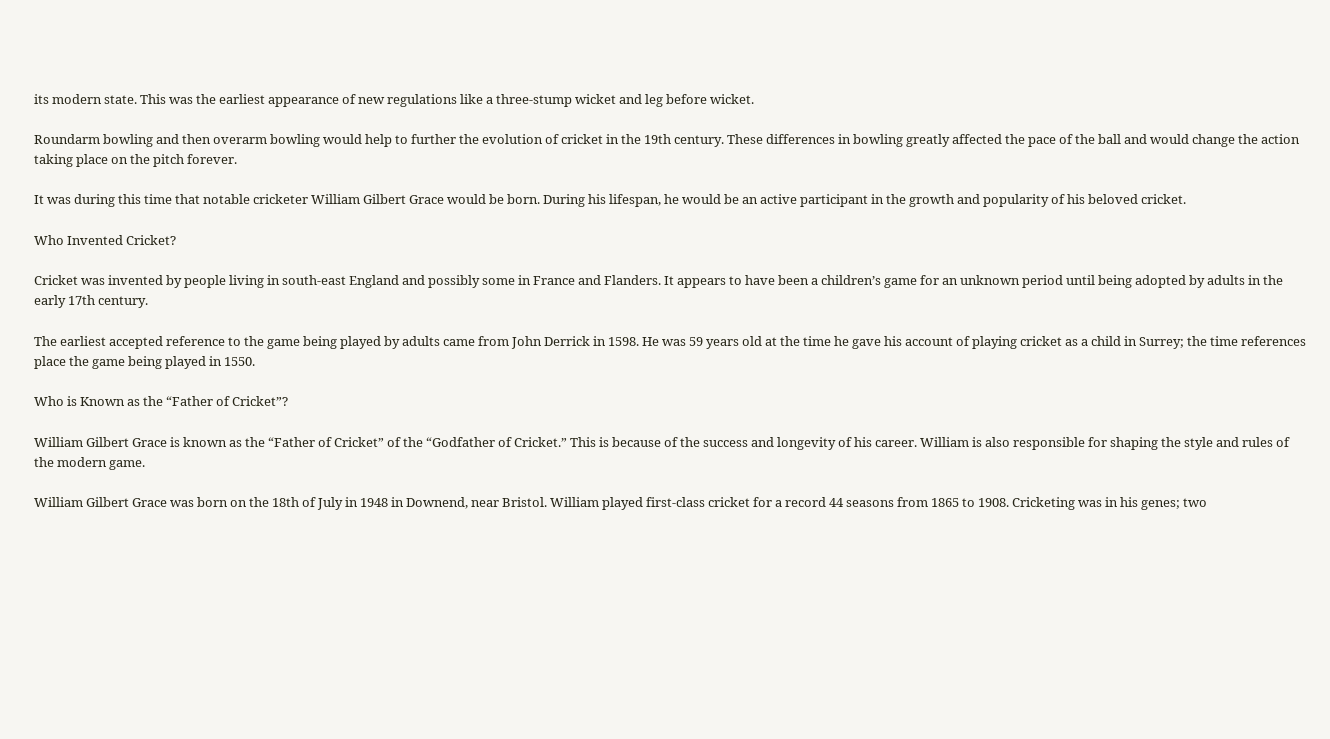its modern state. This was the earliest appearance of new regulations like a three-stump wicket and leg before wicket.

Roundarm bowling and then overarm bowling would help to further the evolution of cricket in the 19th century. These differences in bowling greatly affected the pace of the ball and would change the action taking place on the pitch forever.

It was during this time that notable cricketer William Gilbert Grace would be born. During his lifespan, he would be an active participant in the growth and popularity of his beloved cricket.

Who Invented Cricket?

Cricket was invented by people living in south-east England and possibly some in France and Flanders. It appears to have been a children’s game for an unknown period until being adopted by adults in the early 17th century.

The earliest accepted reference to the game being played by adults came from John Derrick in 1598. He was 59 years old at the time he gave his account of playing cricket as a child in Surrey; the time references place the game being played in 1550.

Who is Known as the “Father of Cricket”?

William Gilbert Grace is known as the “Father of Cricket” of the “Godfather of Cricket.” This is because of the success and longevity of his career. William is also responsible for shaping the style and rules of the modern game.

William Gilbert Grace was born on the 18th of July in 1948 in Downend, near Bristol. William played first-class cricket for a record 44 seasons from 1865 to 1908. Cricketing was in his genes; two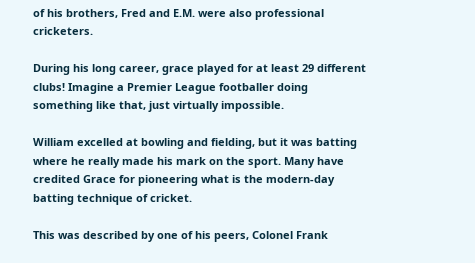of his brothers, Fred and E.M. were also professional cricketers.

During his long career, grace played for at least 29 different clubs! Imagine a Premier League footballer doing something like that, just virtually impossible.

William excelled at bowling and fielding, but it was batting where he really made his mark on the sport. Many have credited Grace for pioneering what is the modern-day batting technique of cricket.

This was described by one of his peers, Colonel Frank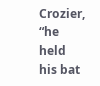Crozier, “he held his bat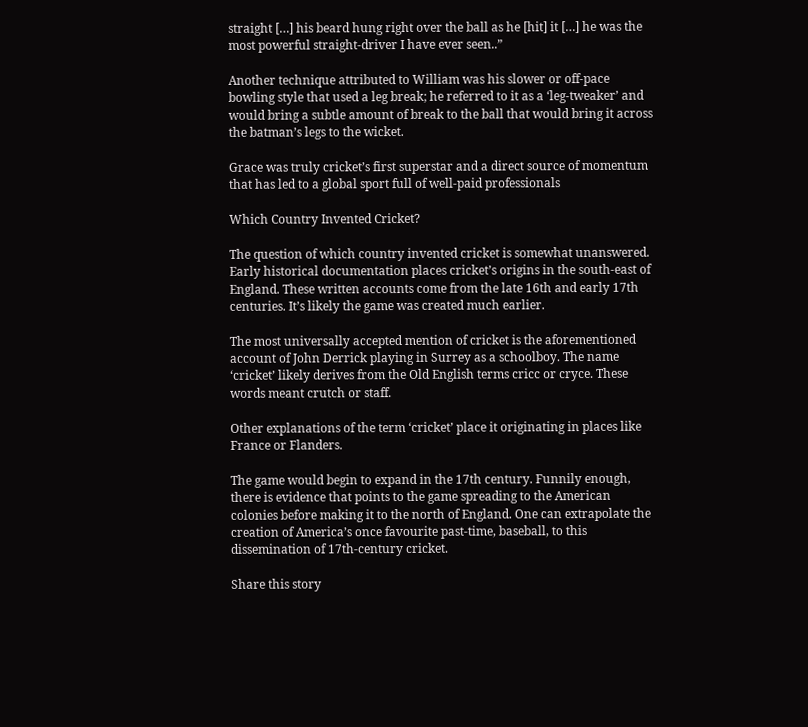straight […] his beard hung right over the ball as he [hit] it […] he was the most powerful straight-driver I have ever seen..”

Another technique attributed to William was his slower or off-pace bowling style that used a leg break; he referred to it as a ‘leg-tweaker’ and would bring a subtle amount of break to the ball that would bring it across the batman’s legs to the wicket.

Grace was truly cricket’s first superstar and a direct source of momentum that has led to a global sport full of well-paid professionals

Which Country Invented Cricket?

The question of which country invented cricket is somewhat unanswered. Early historical documentation places cricket’s origins in the south-east of England. These written accounts come from the late 16th and early 17th centuries. It’s likely the game was created much earlier.

The most universally accepted mention of cricket is the aforementioned account of John Derrick playing in Surrey as a schoolboy. The name ‘cricket’ likely derives from the Old English terms cricc or cryce. These words meant crutch or staff.

Other explanations of the term ‘cricket’ place it originating in places like France or Flanders.

The game would begin to expand in the 17th century. Funnily enough, there is evidence that points to the game spreading to the American colonies before making it to the north of England. One can extrapolate the creation of America’s once favourite past-time, baseball, to this dissemination of 17th-century cricket.

Share this story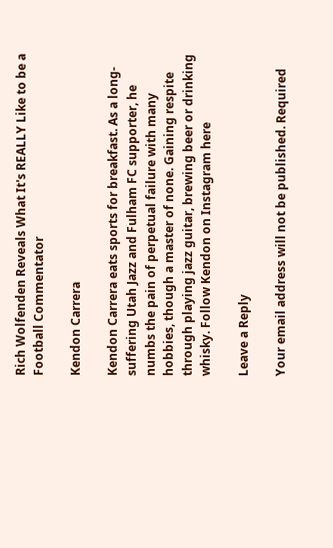Rich Wolfenden Reveals What It's REALLY Like to be a Football Commentator

Kendon Carrera

Kendon Carrera eats sports for breakfast. As a long-suffering Utah Jazz and Fulham FC supporter, he numbs the pain of perpetual failure with many hobbies, though a master of none. Gaining respite through playing jazz guitar, brewing beer or drinking whisky. Follow Kendon on Instagram here

Leave a Reply

Your email address will not be published. Required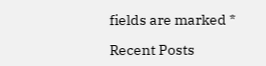fields are marked *

Recent Posts